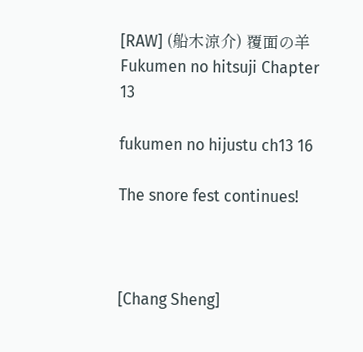[RAW] (船木涼介) 覆面の羊 Fukumen no hitsuji Chapter 13

fukumen no hijustu ch13 16

The snore fest continues!



[Chang Sheng]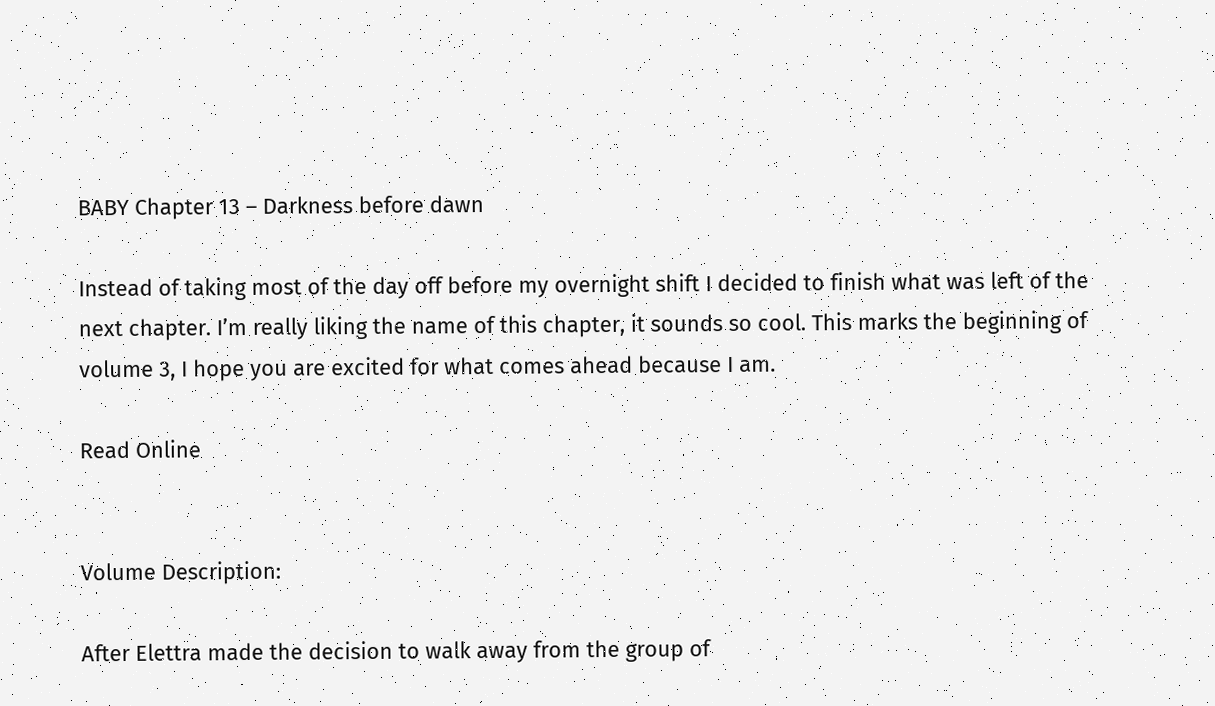BABY Chapter 13 – Darkness before dawn

Instead of taking most of the day off before my overnight shift I decided to finish what was left of the next chapter. I’m really liking the name of this chapter, it sounds so cool. This marks the beginning of volume 3, I hope you are excited for what comes ahead because I am.

Read Online


Volume Description:

After Elettra made the decision to walk away from the group of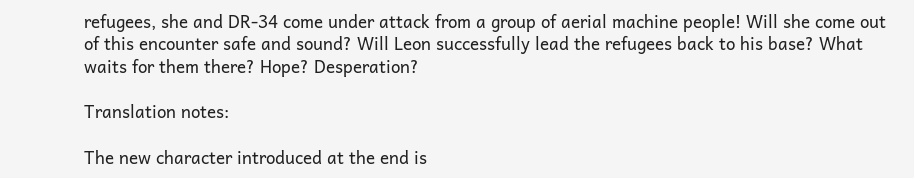refugees, she and DR-34 come under attack from a group of aerial machine people! Will she come out of this encounter safe and sound? Will Leon successfully lead the refugees back to his base? What waits for them there? Hope? Desperation?

Translation notes:

The new character introduced at the end is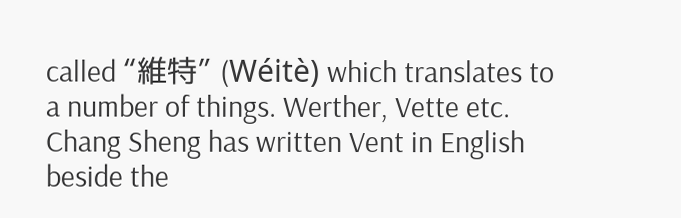called “維特” (Wéitè) which translates to a number of things. Werther, Vette etc. Chang Sheng has written Vent in English beside the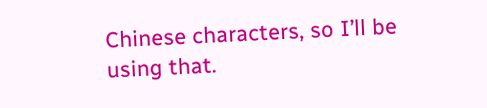Chinese characters, so I’ll be using that.